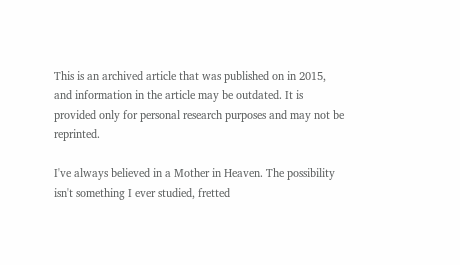This is an archived article that was published on in 2015, and information in the article may be outdated. It is provided only for personal research purposes and may not be reprinted.

I've always believed in a Mother in Heaven. The possibility isn't something I ever studied, fretted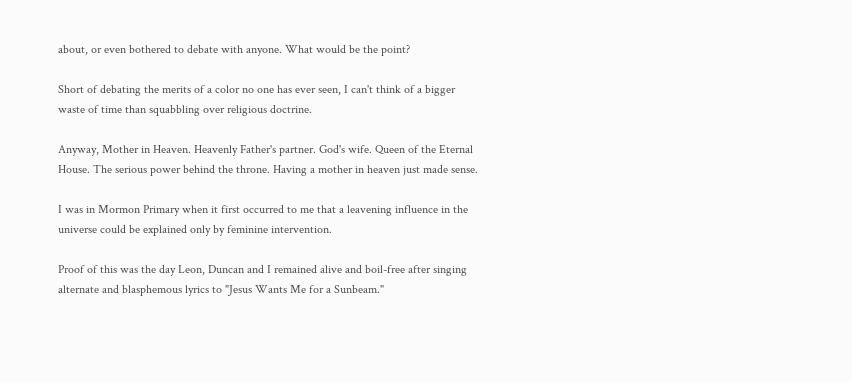about, or even bothered to debate with anyone. What would be the point?

Short of debating the merits of a color no one has ever seen, I can't think of a bigger waste of time than squabbling over religious doctrine.

Anyway, Mother in Heaven. Heavenly Father's partner. God's wife. Queen of the Eternal House. The serious power behind the throne. Having a mother in heaven just made sense.

I was in Mormon Primary when it first occurred to me that a leavening influence in the universe could be explained only by feminine intervention.

Proof of this was the day Leon, Duncan and I remained alive and boil-free after singing alternate and blasphemous lyrics to "Jesus Wants Me for a Sunbeam."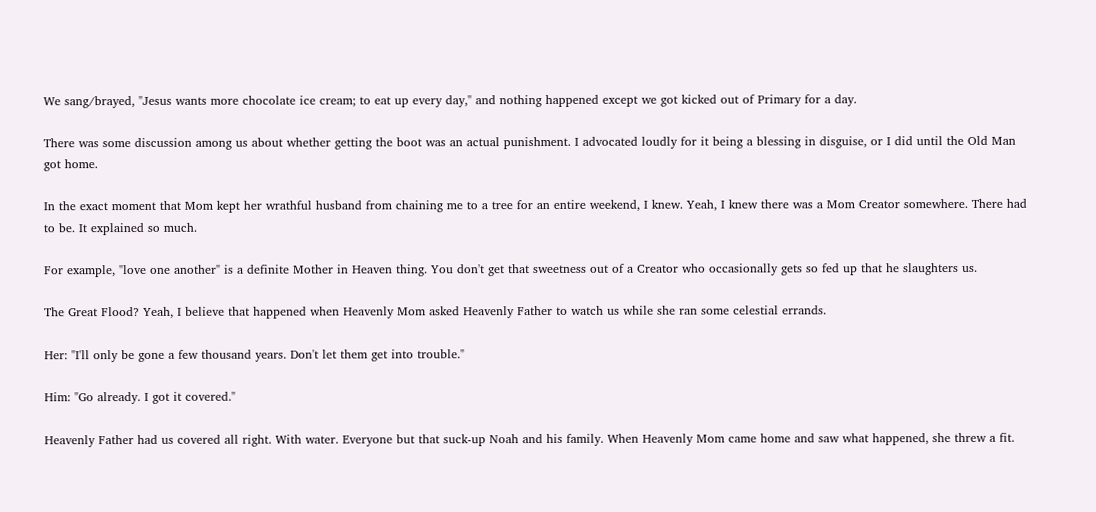We sang/brayed, "Jesus wants more chocolate ice cream; to eat up every day," and nothing happened except we got kicked out of Primary for a day.

There was some discussion among us about whether getting the boot was an actual punishment. I advocated loudly for it being a blessing in disguise, or I did until the Old Man got home.

In the exact moment that Mom kept her wrathful husband from chaining me to a tree for an entire weekend, I knew. Yeah, I knew there was a Mom Creator somewhere. There had to be. It explained so much.

For example, "love one another" is a definite Mother in Heaven thing. You don't get that sweetness out of a Creator who occasionally gets so fed up that he slaughters us.

The Great Flood? Yeah, I believe that happened when Heavenly Mom asked Heavenly Father to watch us while she ran some celestial errands.

Her: "I'll only be gone a few thousand years. Don't let them get into trouble."

Him: "Go already. I got it covered."

Heavenly Father had us covered all right. With water. Everyone but that suck-up Noah and his family. When Heavenly Mom came home and saw what happened, she threw a fit.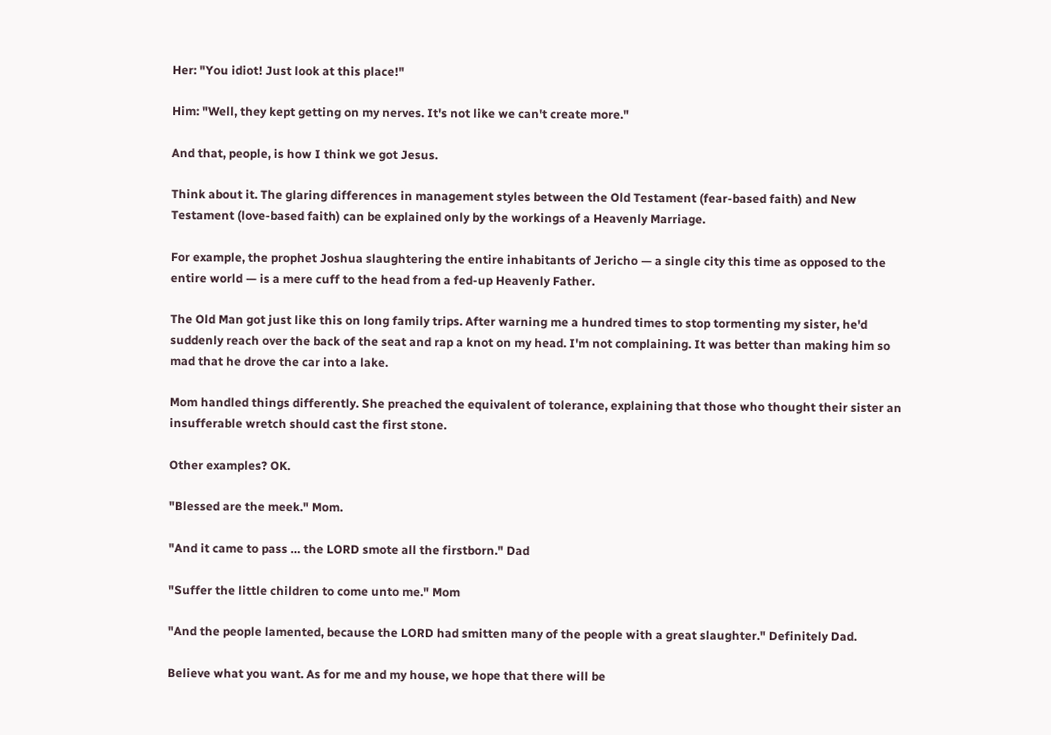Her: "You idiot! Just look at this place!"

Him: "Well, they kept getting on my nerves. It's not like we can't create more."

And that, people, is how I think we got Jesus.

Think about it. The glaring differences in management styles between the Old Testament (fear-based faith) and New Testament (love-based faith) can be explained only by the workings of a Heavenly Marriage.

For example, the prophet Joshua slaughtering the entire inhabitants of Jericho — a single city this time as opposed to the entire world — is a mere cuff to the head from a fed-up Heavenly Father.

The Old Man got just like this on long family trips. After warning me a hundred times to stop tormenting my sister, he'd suddenly reach over the back of the seat and rap a knot on my head. I'm not complaining. It was better than making him so mad that he drove the car into a lake.

Mom handled things differently. She preached the equivalent of tolerance, explaining that those who thought their sister an insufferable wretch should cast the first stone.

Other examples? OK.

"Blessed are the meek." Mom.

"And it came to pass … the LORD smote all the firstborn." Dad

"Suffer the little children to come unto me." Mom

"And the people lamented, because the LORD had smitten many of the people with a great slaughter." Definitely Dad.

Believe what you want. As for me and my house, we hope that there will be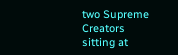two Supreme Creators sitting at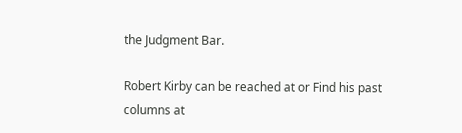the Judgment Bar.

Robert Kirby can be reached at or Find his past columns at